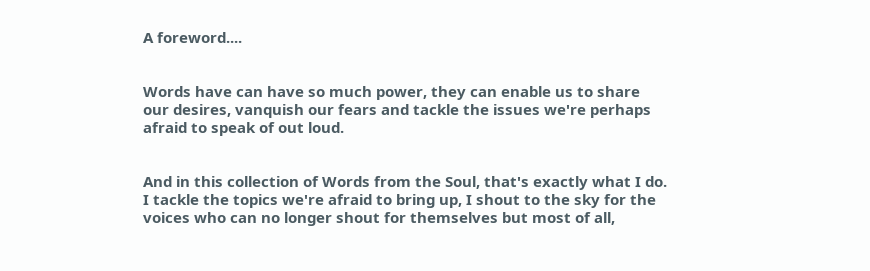A foreword....


Words have can have so much power, they can enable us to share our desires, vanquish our fears and tackle the issues we're perhaps afraid to speak of out loud.


And in this collection of Words from the Soul, that's exactly what I do. I tackle the topics we're afraid to bring up, I shout to the sky for the voices who can no longer shout for themselves but most of all,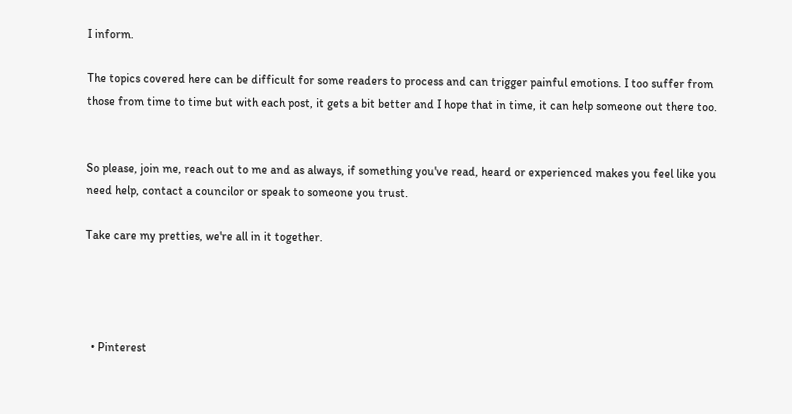I inform.

The topics covered here can be difficult for some readers to process and can trigger painful emotions. I too suffer from those from time to time but with each post, it gets a bit better and I hope that in time, it can help someone out there too.


So please, join me, reach out to me and as always, if something you've read, heard or experienced makes you feel like you need help, contact a councilor or speak to someone you trust.

Take care my pretties, we're all in it together.




  • Pinterest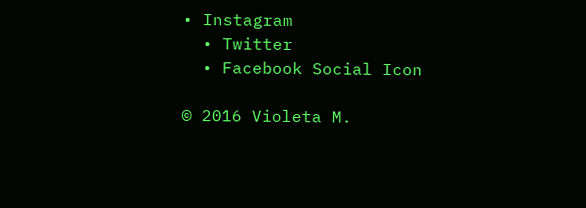• Instagram
  • Twitter
  • Facebook Social Icon

© 2016 Violeta M.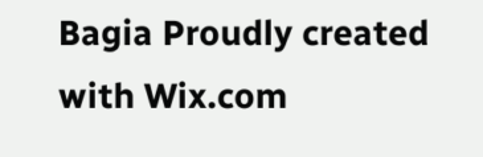Bagia Proudly created with Wix.com